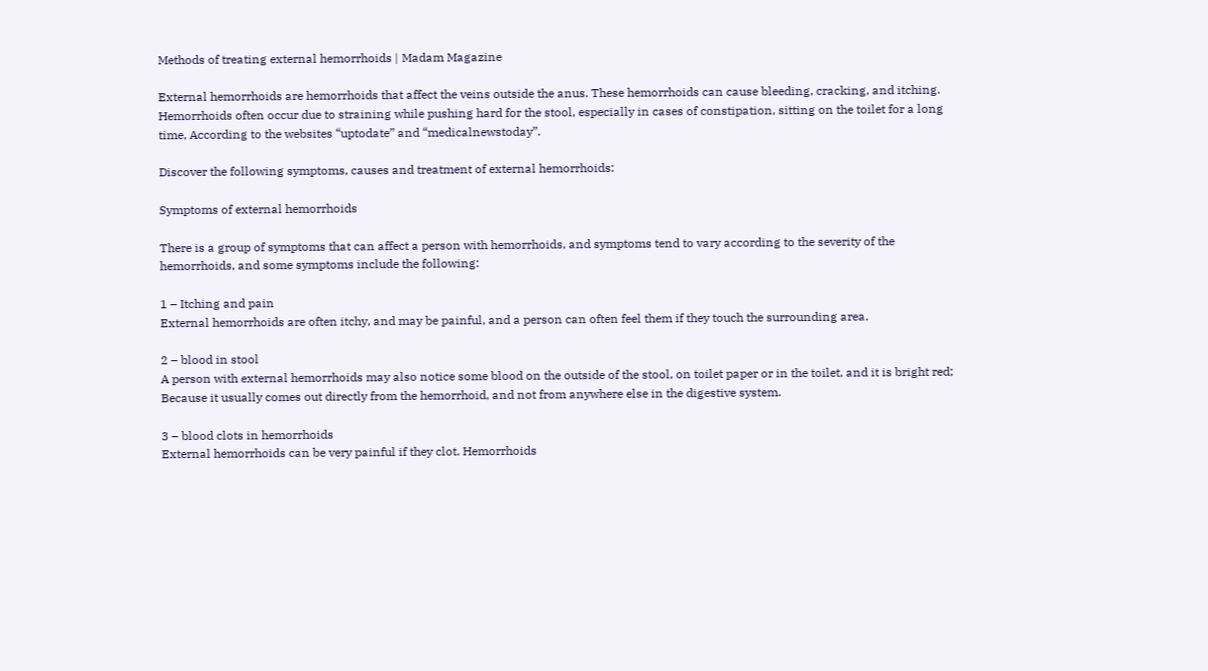Methods of treating external hemorrhoids | Madam Magazine

External hemorrhoids are hemorrhoids that affect the veins outside the anus. These hemorrhoids can cause bleeding, cracking, and itching. Hemorrhoids often occur due to straining while pushing hard for the stool, especially in cases of constipation, sitting on the toilet for a long time, According to the websites “uptodate” and “medicalnewstoday”.

Discover the following symptoms, causes and treatment of external hemorrhoids:

Symptoms of external hemorrhoids

There is a group of symptoms that can affect a person with hemorrhoids, and symptoms tend to vary according to the severity of the hemorrhoids, and some symptoms include the following:

1 – Itching and pain
External hemorrhoids are often itchy, and may be painful, and a person can often feel them if they touch the surrounding area.

2 – blood in stool
A person with external hemorrhoids may also notice some blood on the outside of the stool, on toilet paper or in the toilet, and it is bright red; Because it usually comes out directly from the hemorrhoid, and not from anywhere else in the digestive system.

3 – blood clots in hemorrhoids
External hemorrhoids can be very painful if they clot. Hemorrhoids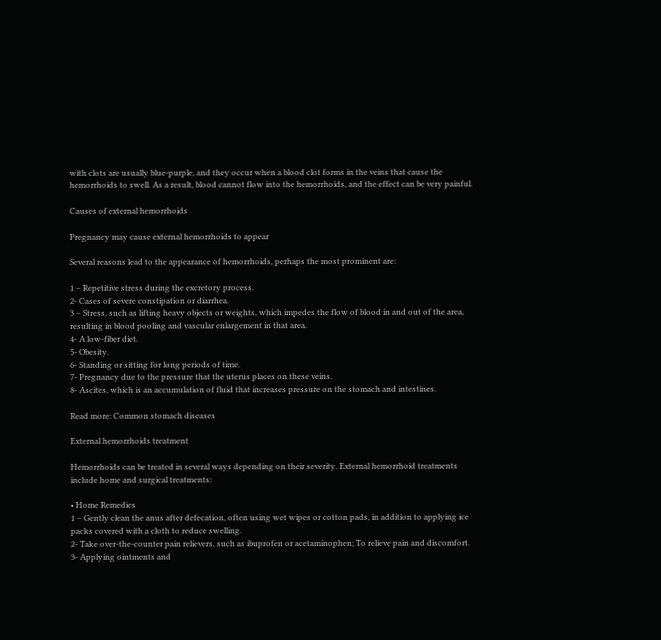with clots are usually blue-purple, and they occur when a blood clot forms in the veins that cause the hemorrhoids to swell. As a result, blood cannot flow into the hemorrhoids, and the effect can be very painful.

Causes of external hemorrhoids

Pregnancy may cause external hemorrhoids to appear

Several reasons lead to the appearance of hemorrhoids, perhaps the most prominent are:

1 – Repetitive stress during the excretory process.
2- Cases of severe constipation or diarrhea.
3 – Stress, such as lifting heavy objects or weights, which impedes the flow of blood in and out of the area, resulting in blood pooling and vascular enlargement in that area.
4- A low-fiber diet.
5- Obesity.
6- Standing or sitting for long periods of time.
7- Pregnancy due to the pressure that the uterus places on these veins.
8- Ascites, which is an accumulation of fluid that increases pressure on the stomach and intestines.

Read more: Common stomach diseases

External hemorrhoids treatment

Hemorrhoids can be treated in several ways depending on their severity. External hemorrhoid treatments include home and surgical treatments:

• Home Remedies
1 – Gently clean the anus after defecation, often using wet wipes or cotton pads, in addition to applying ice packs covered with a cloth to reduce swelling.
2- Take over-the-counter pain relievers, such as ibuprofen or acetaminophen; To relieve pain and discomfort.
3- Applying ointments and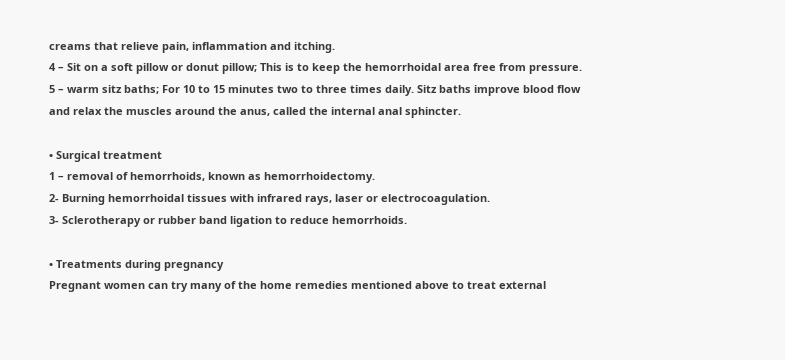creams that relieve pain, inflammation and itching.
4 – Sit on a soft pillow or donut pillow; This is to keep the hemorrhoidal area free from pressure.
5 – warm sitz baths; For 10 to 15 minutes two to three times daily. Sitz baths improve blood flow and relax the muscles around the anus, called the internal anal sphincter.

• Surgical treatment
1 – removal of hemorrhoids, known as hemorrhoidectomy.
2- Burning hemorrhoidal tissues with infrared rays, laser or electrocoagulation.
3- Sclerotherapy or rubber band ligation to reduce hemorrhoids.

• Treatments during pregnancy
Pregnant women can try many of the home remedies mentioned above to treat external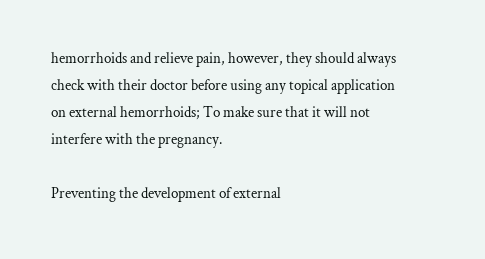hemorrhoids and relieve pain, however, they should always check with their doctor before using any topical application on external hemorrhoids; To make sure that it will not interfere with the pregnancy.

Preventing the development of external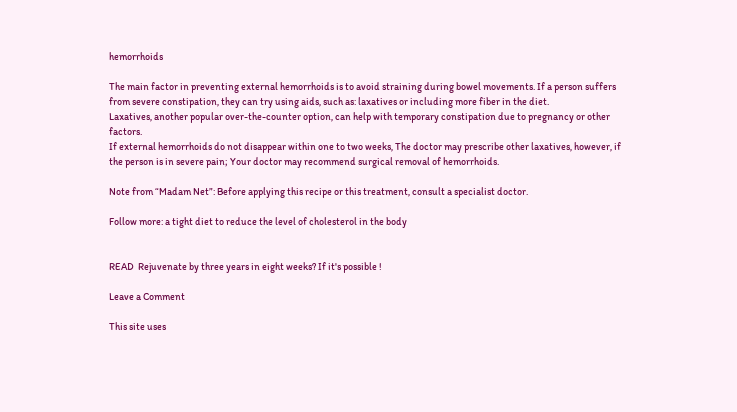hemorrhoids

The main factor in preventing external hemorrhoids is to avoid straining during bowel movements. If a person suffers from severe constipation, they can try using aids, such as: laxatives or including more fiber in the diet.
Laxatives, another popular over-the-counter option, can help with temporary constipation due to pregnancy or other factors.
If external hemorrhoids do not disappear within one to two weeks, The doctor may prescribe other laxatives, however, if the person is in severe pain; Your doctor may recommend surgical removal of hemorrhoids.

Note from “Madam Net”: Before applying this recipe or this treatment, consult a specialist doctor.

Follow more: a tight diet to reduce the level of cholesterol in the body


READ  Rejuvenate by three years in eight weeks? If it's possible !

Leave a Comment

This site uses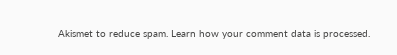Akismet to reduce spam. Learn how your comment data is processed.